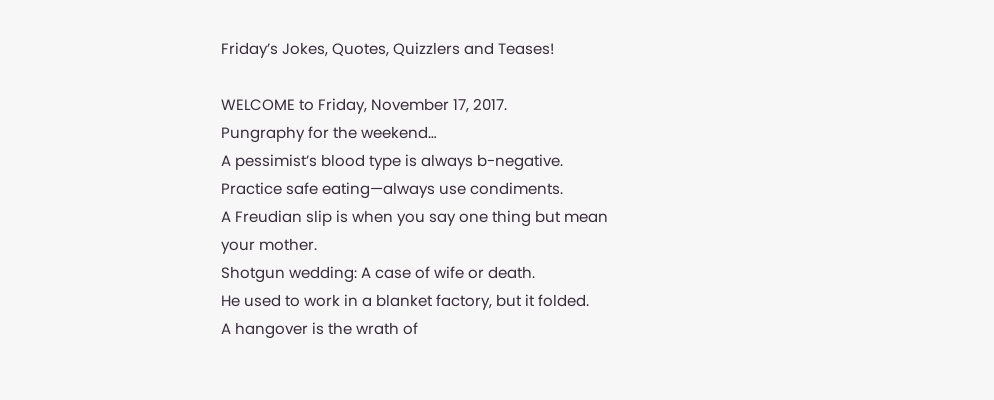Friday’s Jokes, Quotes, Quizzlers and Teases!

WELCOME to Friday, November 17, 2017.
Pungraphy for the weekend…
A pessimist’s blood type is always b-negative.
Practice safe eating—always use condiments.
A Freudian slip is when you say one thing but mean your mother.
Shotgun wedding: A case of wife or death.
He used to work in a blanket factory, but it folded.
A hangover is the wrath of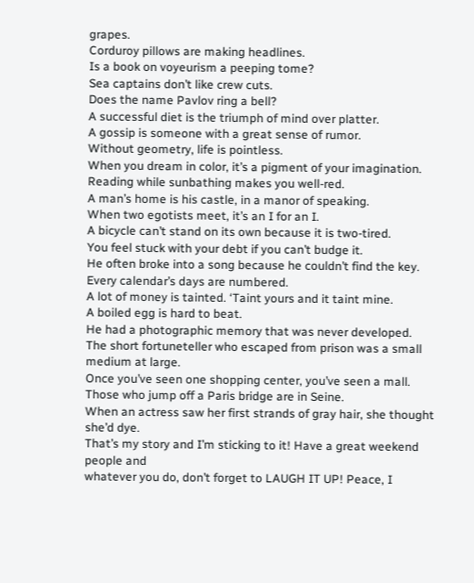grapes.
Corduroy pillows are making headlines.
Is a book on voyeurism a peeping tome?
Sea captains don’t like crew cuts.
Does the name Pavlov ring a bell?
A successful diet is the triumph of mind over platter.
A gossip is someone with a great sense of rumor.
Without geometry, life is pointless.
When you dream in color, it’s a pigment of your imagination.
Reading while sunbathing makes you well-red.
A man’s home is his castle, in a manor of speaking.
When two egotists meet, it’s an I for an I.
A bicycle can’t stand on its own because it is two-tired.
You feel stuck with your debt if you can’t budge it.
He often broke into a song because he couldn’t find the key.
Every calendar’s days are numbered.
A lot of money is tainted. ‘Taint yours and it taint mine.
A boiled egg is hard to beat.
He had a photographic memory that was never developed.
The short fortuneteller who escaped from prison was a small medium at large.
Once you’ve seen one shopping center, you’ve seen a mall.
Those who jump off a Paris bridge are in Seine.
When an actress saw her first strands of gray hair, she thought she’d dye.
That’s my story and I’m sticking to it! Have a great weekend people and
whatever you do, don’t forget to LAUGH IT UP! Peace, I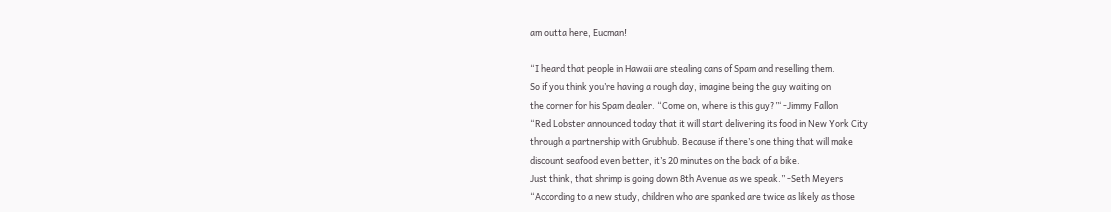am outta here, Eucman!

“I heard that people in Hawaii are stealing cans of Spam and reselling them.
So if you think you’re having a rough day, imagine being the guy waiting on
the corner for his Spam dealer. “Come on, where is this guy?”‘ -Jimmy Fallon
“Red Lobster announced today that it will start delivering its food in New York City
through a partnership with Grubhub. Because if there’s one thing that will make
discount seafood even better, it’s 20 minutes on the back of a bike.
Just think, that shrimp is going down 8th Avenue as we speak.” -Seth Meyers
“According to a new study, children who are spanked are twice as likely as those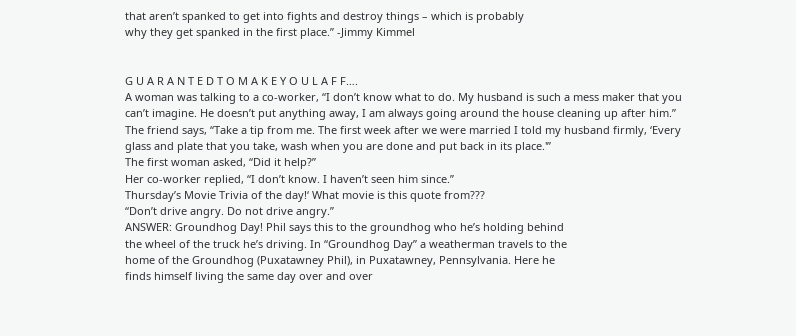that aren’t spanked to get into fights and destroy things – which is probably
why they get spanked in the first place.” -Jimmy Kimmel


G U A R A N T E D T O M A K E Y O U L A F F….
A woman was talking to a co-worker, “I don’t know what to do. My husband is such a mess maker that you can’t imagine. He doesn’t put anything away, I am always going around the house cleaning up after him.”
The friend says, “Take a tip from me. The first week after we were married I told my husband firmly, ‘Every glass and plate that you take, wash when you are done and put back in its place.'”
The first woman asked, “Did it help?”
Her co-worker replied, “I don’t know. I haven’t seen him since.”
Thursday’s Movie Trivia of the day!‘ What movie is this quote from???
“Don’t drive angry. Do not drive angry.”
ANSWER: Groundhog Day! Phil says this to the groundhog who he’s holding behind
the wheel of the truck he’s driving. In “Groundhog Day” a weatherman travels to the
home of the Groundhog (Puxatawney Phil), in Puxatawney, Pennsylvania. Here he
finds himself living the same day over and over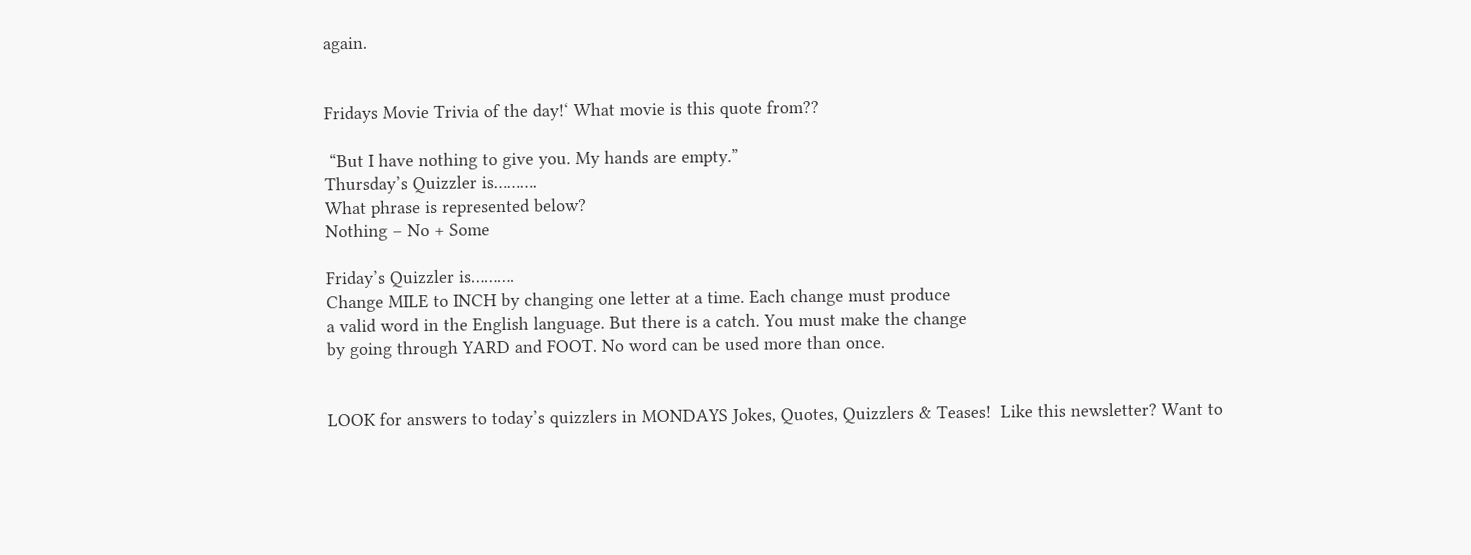again.


Fridays Movie Trivia of the day!‘ What movie is this quote from??

 “But I have nothing to give you. My hands are empty.”
Thursday’s Quizzler is……….
What phrase is represented below?
Nothing – No + Some

Friday’s Quizzler is……….
Change MILE to INCH by changing one letter at a time. Each change must produce
a valid word in the English language. But there is a catch. You must make the change
by going through YARD and FOOT. No word can be used more than once.


LOOK for answers to today’s quizzlers in MONDAYS Jokes, Quotes, Quizzlers & Teases!  Like this newsletter? Want to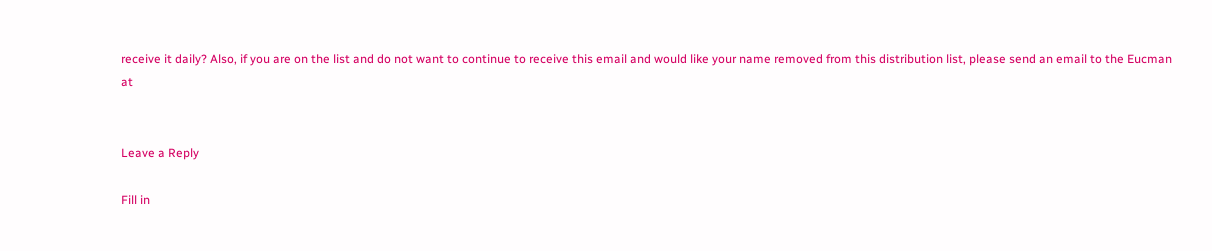receive it daily? Also, if you are on the list and do not want to continue to receive this email and would like your name removed from this distribution list, please send an email to the Eucman at


Leave a Reply

Fill in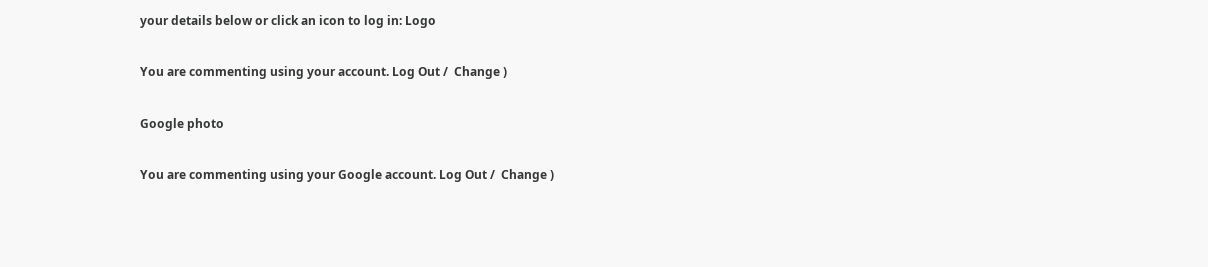your details below or click an icon to log in: Logo

You are commenting using your account. Log Out /  Change )

Google photo

You are commenting using your Google account. Log Out /  Change )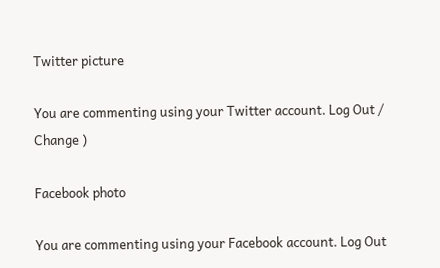Twitter picture

You are commenting using your Twitter account. Log Out /  Change )

Facebook photo

You are commenting using your Facebook account. Log Out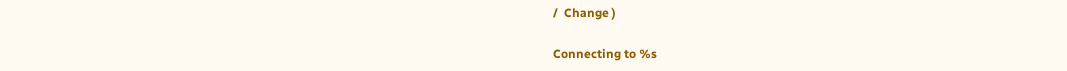/  Change )

Connecting to %s